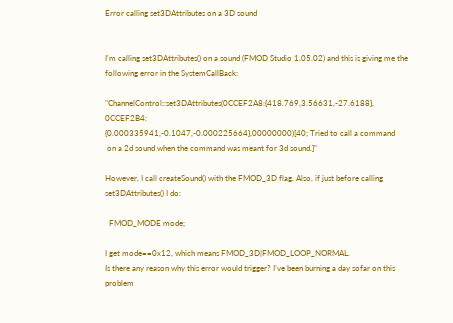Error calling set3DAttributes on a 3D sound


I’m calling set3DAttributes() on a sound (FMOD Studio 1.05.02) and this is giving me the following error in the SystemCallBack:

"ChannelControl::set3DAttributes(0CCEF2A8:{418.769,3.56631,-27.6188}, 0CCEF2B4:
{0.000335941,-0.1047,-0.000225664},00000000)[40; Tried to call a command
 on a 2d sound when the command was meant for 3d sound.]"

However, I call createSound() with the FMOD_3D flag. Also, if just before calling set3DAttributes() I do:

  FMOD_MODE mode;

I get mode==0x12, which means FMOD_3D|FMOD_LOOP_NORMAL.
Is there any reason why this error would trigger? I’ve been burning a day sofar on this problem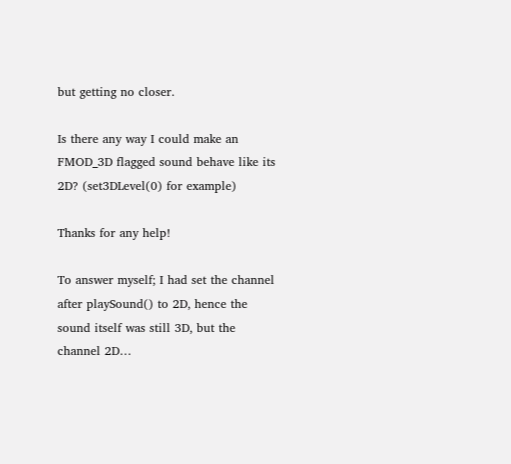but getting no closer.

Is there any way I could make an FMOD_3D flagged sound behave like its 2D? (set3DLevel(0) for example)

Thanks for any help!

To answer myself; I had set the channel after playSound() to 2D, hence the sound itself was still 3D, but the channel 2D…